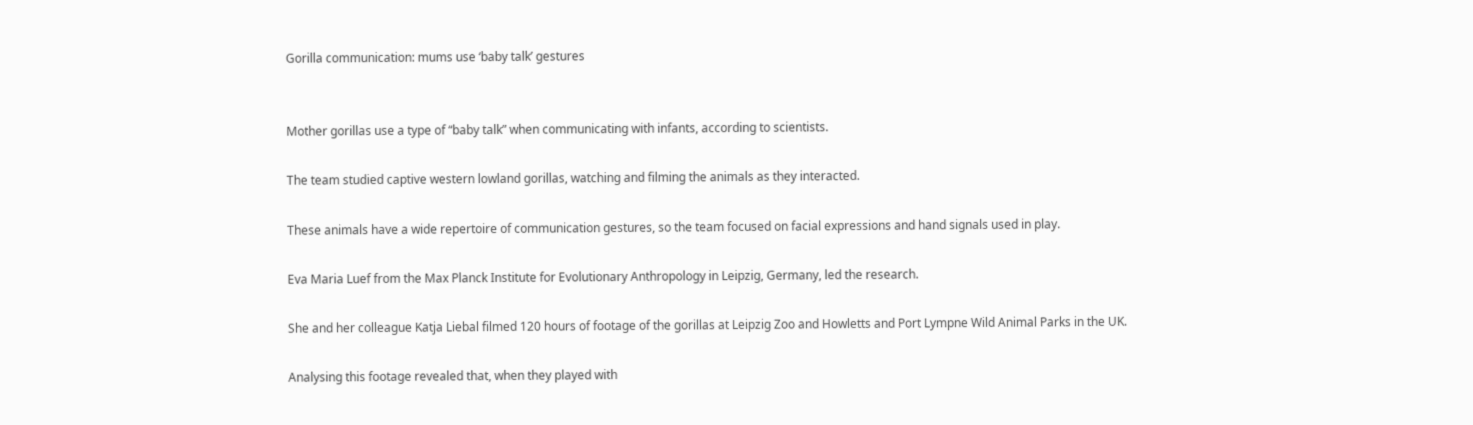Gorilla communication: mums use ‘baby talk’ gestures


Mother gorillas use a type of “baby talk” when communicating with infants, according to scientists.

The team studied captive western lowland gorillas, watching and filming the animals as they interacted.

These animals have a wide repertoire of communication gestures, so the team focused on facial expressions and hand signals used in play.

Eva Maria Luef from the Max Planck Institute for Evolutionary Anthropology in Leipzig, Germany, led the research.

She and her colleague Katja Liebal filmed 120 hours of footage of the gorillas at Leipzig Zoo and Howletts and Port Lympne Wild Animal Parks in the UK.

Analysing this footage revealed that, when they played with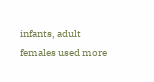infants, adult females used more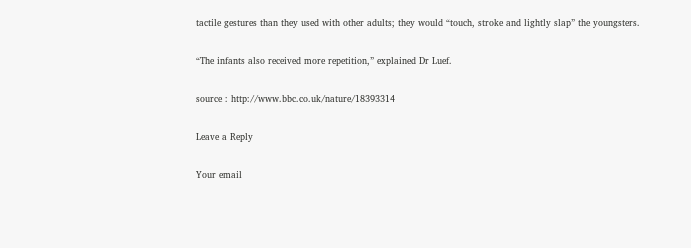tactile gestures than they used with other adults; they would “touch, stroke and lightly slap” the youngsters.

“The infants also received more repetition,” explained Dr Luef.

source : http://www.bbc.co.uk/nature/18393314

Leave a Reply

Your email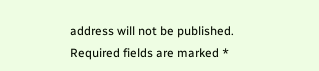address will not be published. Required fields are marked *